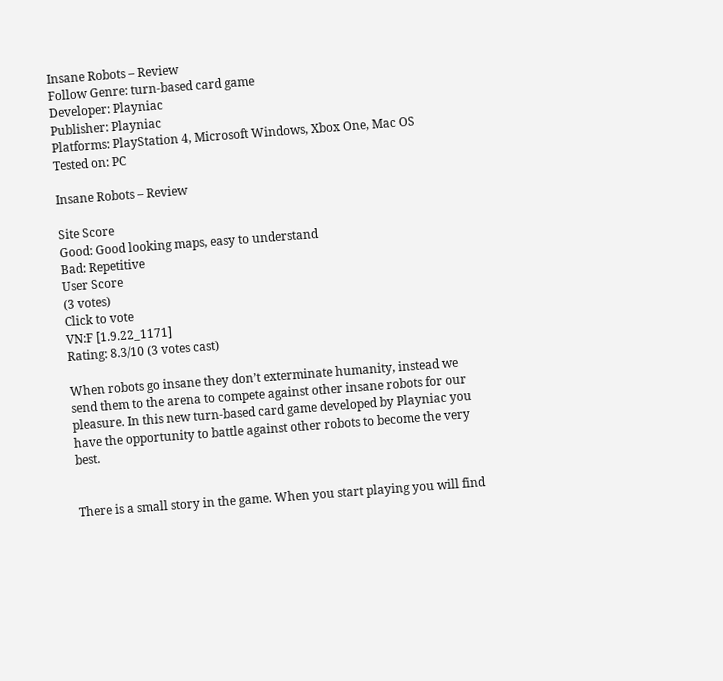Insane Robots – Review
Follow Genre: turn-based card game
Developer: Playniac
Publisher: Playniac
Platforms: PlayStation 4, Microsoft Windows, Xbox One, Mac OS
Tested on: PC

Insane Robots – Review

Site Score
Good: Good looking maps, easy to understand
Bad: Repetitive
User Score
(3 votes)
Click to vote
VN:F [1.9.22_1171]
Rating: 8.3/10 (3 votes cast)

When robots go insane they don’t exterminate humanity, instead we send them to the arena to compete against other insane robots for our pleasure. In this new turn-based card game developed by Playniac you have the opportunity to battle against other robots to become the very best.


There is a small story in the game. When you start playing you will find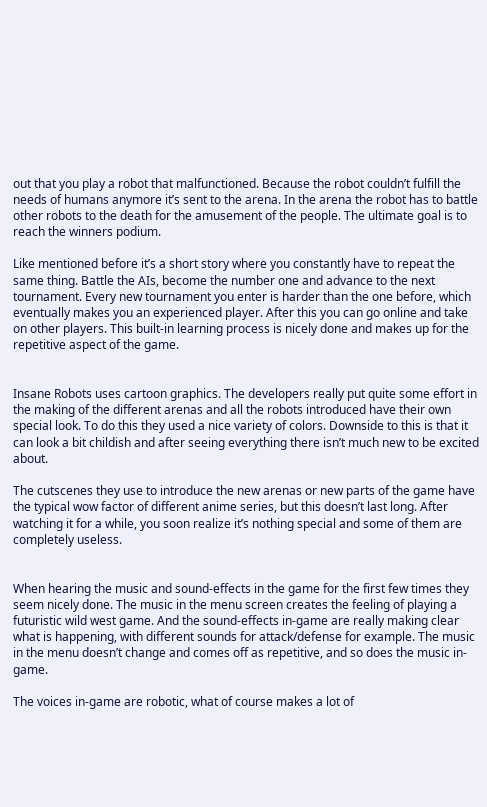out that you play a robot that malfunctioned. Because the robot couldn’t fulfill the needs of humans anymore it’s sent to the arena. In the arena the robot has to battle other robots to the death for the amusement of the people. The ultimate goal is to reach the winners podium.

Like mentioned before it’s a short story where you constantly have to repeat the same thing. Battle the AIs, become the number one and advance to the next tournament. Every new tournament you enter is harder than the one before, which eventually makes you an experienced player. After this you can go online and take on other players. This built-in learning process is nicely done and makes up for the repetitive aspect of the game.


Insane Robots uses cartoon graphics. The developers really put quite some effort in the making of the different arenas and all the robots introduced have their own special look. To do this they used a nice variety of colors. Downside to this is that it can look a bit childish and after seeing everything there isn’t much new to be excited about.

The cutscenes they use to introduce the new arenas or new parts of the game have the typical wow factor of different anime series, but this doesn’t last long. After watching it for a while, you soon realize it’s nothing special and some of them are completely useless.


When hearing the music and sound-effects in the game for the first few times they seem nicely done. The music in the menu screen creates the feeling of playing a futuristic wild west game. And the sound-effects in-game are really making clear what is happening, with different sounds for attack/defense for example. The music in the menu doesn’t change and comes off as repetitive, and so does the music in-game.

The voices in-game are robotic, what of course makes a lot of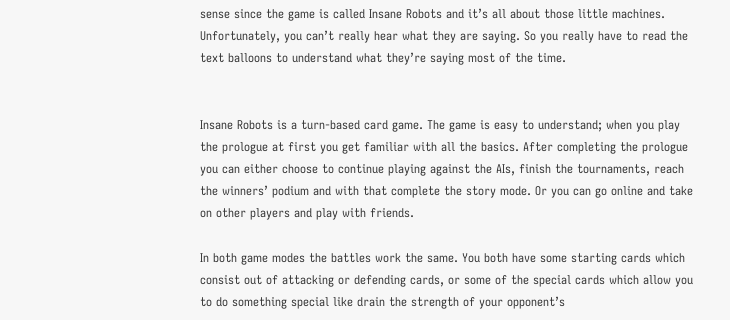sense since the game is called Insane Robots and it’s all about those little machines. Unfortunately, you can’t really hear what they are saying. So you really have to read the text balloons to understand what they’re saying most of the time.


Insane Robots is a turn-based card game. The game is easy to understand; when you play the prologue at first you get familiar with all the basics. After completing the prologue you can either choose to continue playing against the AIs, finish the tournaments, reach the winners’ podium and with that complete the story mode. Or you can go online and take on other players and play with friends.

In both game modes the battles work the same. You both have some starting cards which consist out of attacking or defending cards, or some of the special cards which allow you to do something special like drain the strength of your opponent’s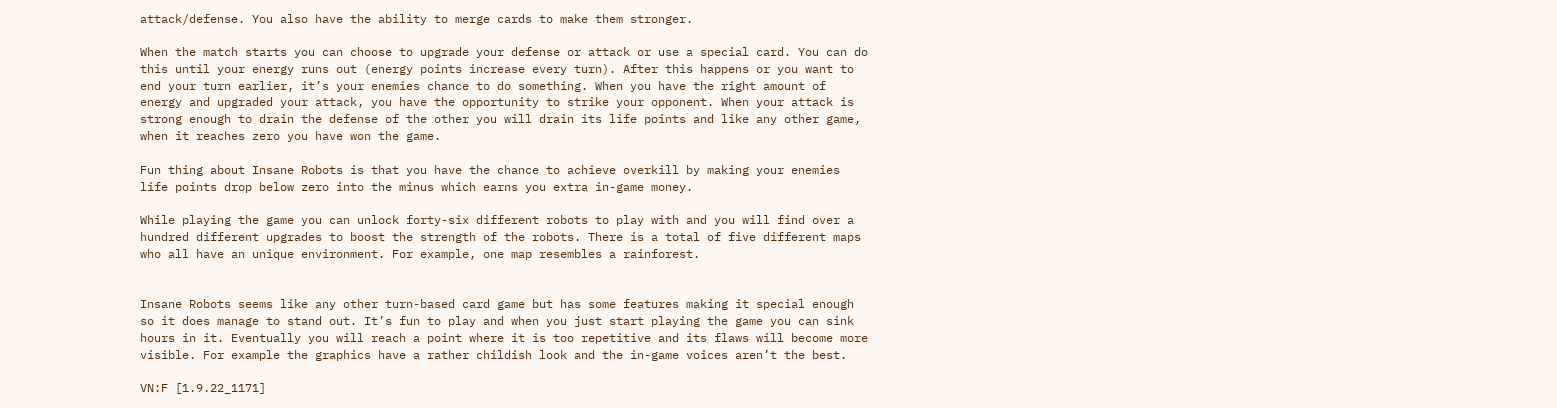attack/defense. You also have the ability to merge cards to make them stronger.

When the match starts you can choose to upgrade your defense or attack or use a special card. You can do this until your energy runs out (energy points increase every turn). After this happens or you want to end your turn earlier, it’s your enemies chance to do something. When you have the right amount of energy and upgraded your attack, you have the opportunity to strike your opponent. When your attack is strong enough to drain the defense of the other you will drain its life points and like any other game, when it reaches zero you have won the game.

Fun thing about Insane Robots is that you have the chance to achieve overkill by making your enemies life points drop below zero into the minus which earns you extra in-game money.

While playing the game you can unlock forty-six different robots to play with and you will find over a hundred different upgrades to boost the strength of the robots. There is a total of five different maps who all have an unique environment. For example, one map resembles a rainforest.


Insane Robots seems like any other turn-based card game but has some features making it special enough so it does manage to stand out. It’s fun to play and when you just start playing the game you can sink hours in it. Eventually you will reach a point where it is too repetitive and its flaws will become more visible. For example the graphics have a rather childish look and the in-game voices aren’t the best.

VN:F [1.9.22_1171]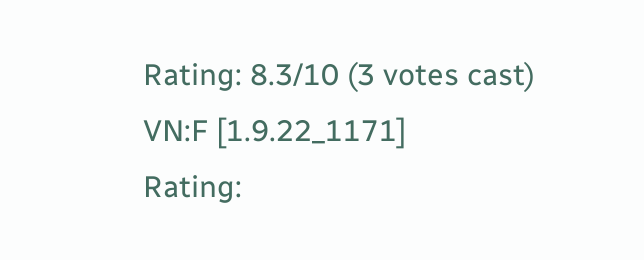Rating: 8.3/10 (3 votes cast)
VN:F [1.9.22_1171]
Rating: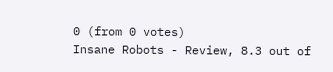0 (from 0 votes)
Insane Robots - Review, 8.3 out of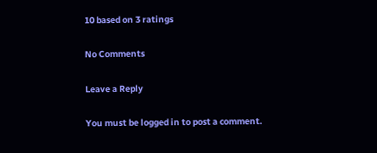10 based on 3 ratings

No Comments

Leave a Reply

You must be logged in to post a comment.